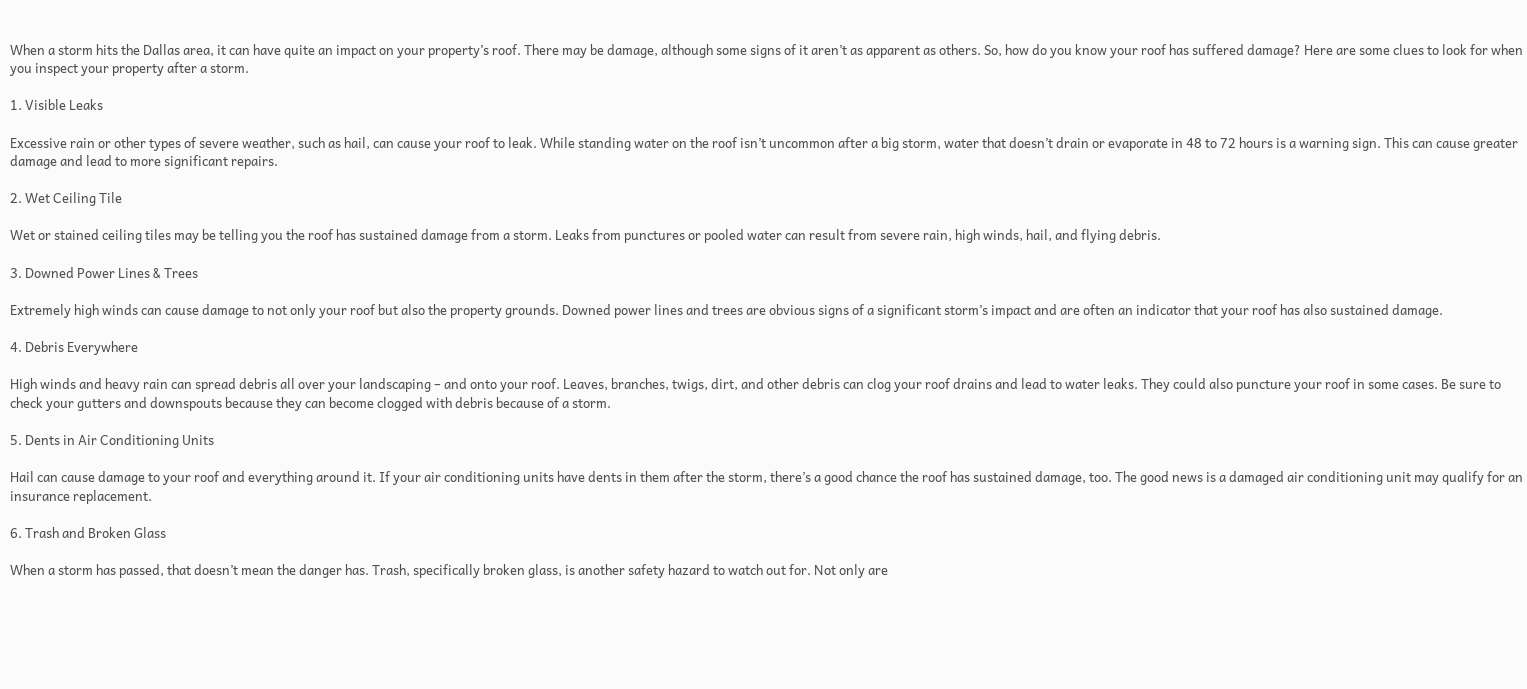When a storm hits the Dallas area, it can have quite an impact on your property’s roof. There may be damage, although some signs of it aren’t as apparent as others. So, how do you know your roof has suffered damage? Here are some clues to look for when you inspect your property after a storm.

1. Visible Leaks

Excessive rain or other types of severe weather, such as hail, can cause your roof to leak. While standing water on the roof isn’t uncommon after a big storm, water that doesn’t drain or evaporate in 48 to 72 hours is a warning sign. This can cause greater damage and lead to more significant repairs.

2. Wet Ceiling Tile

Wet or stained ceiling tiles may be telling you the roof has sustained damage from a storm. Leaks from punctures or pooled water can result from severe rain, high winds, hail, and flying debris.

3. Downed Power Lines & Trees

Extremely high winds can cause damage to not only your roof but also the property grounds. Downed power lines and trees are obvious signs of a significant storm’s impact and are often an indicator that your roof has also sustained damage.

4. Debris Everywhere

High winds and heavy rain can spread debris all over your landscaping – and onto your roof. Leaves, branches, twigs, dirt, and other debris can clog your roof drains and lead to water leaks. They could also puncture your roof in some cases. Be sure to check your gutters and downspouts because they can become clogged with debris because of a storm.

5. Dents in Air Conditioning Units

Hail can cause damage to your roof and everything around it. If your air conditioning units have dents in them after the storm, there’s a good chance the roof has sustained damage, too. The good news is a damaged air conditioning unit may qualify for an insurance replacement.

6. Trash and Broken Glass

When a storm has passed, that doesn’t mean the danger has. Trash, specifically broken glass, is another safety hazard to watch out for. Not only are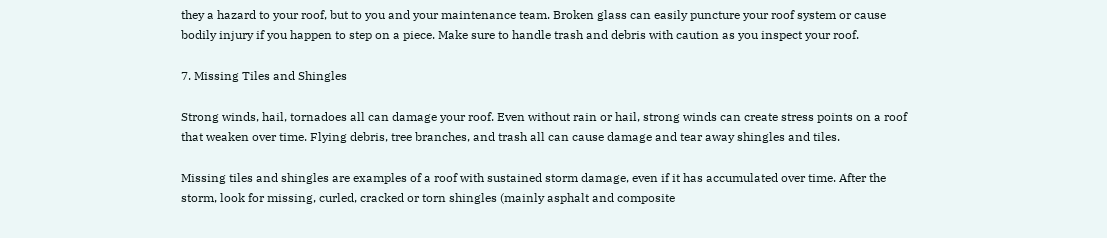they a hazard to your roof, but to you and your maintenance team. Broken glass can easily puncture your roof system or cause bodily injury if you happen to step on a piece. Make sure to handle trash and debris with caution as you inspect your roof.

7. Missing Tiles and Shingles

Strong winds, hail, tornadoes all can damage your roof. Even without rain or hail, strong winds can create stress points on a roof that weaken over time. Flying debris, tree branches, and trash all can cause damage and tear away shingles and tiles.

Missing tiles and shingles are examples of a roof with sustained storm damage, even if it has accumulated over time. After the storm, look for missing, curled, cracked or torn shingles (mainly asphalt and composite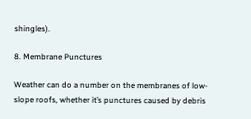shingles).

8. Membrane Punctures

Weather can do a number on the membranes of low-slope roofs, whether it’s punctures caused by debris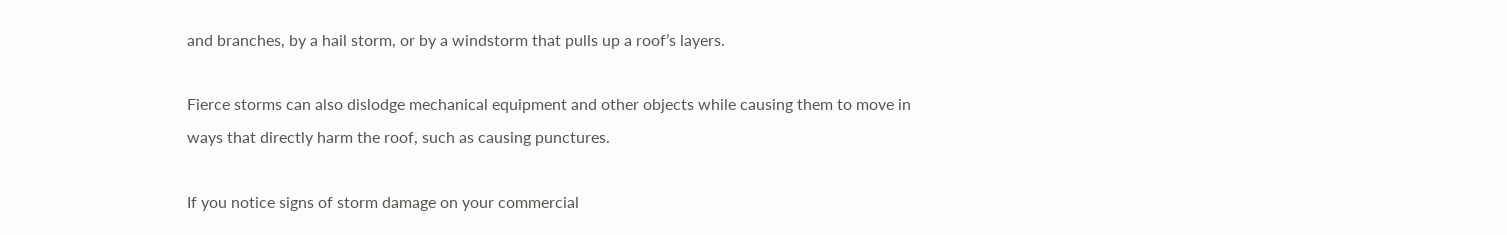and branches, by a hail storm, or by a windstorm that pulls up a roof’s layers.

Fierce storms can also dislodge mechanical equipment and other objects while causing them to move in ways that directly harm the roof, such as causing punctures.

If you notice signs of storm damage on your commercial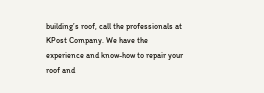building’s roof, call the professionals at KPost Company. We have the experience and know-how to repair your roof and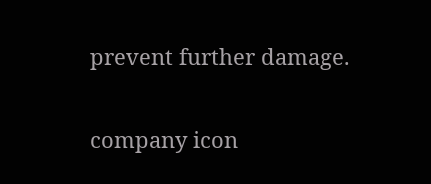prevent further damage.

company icon